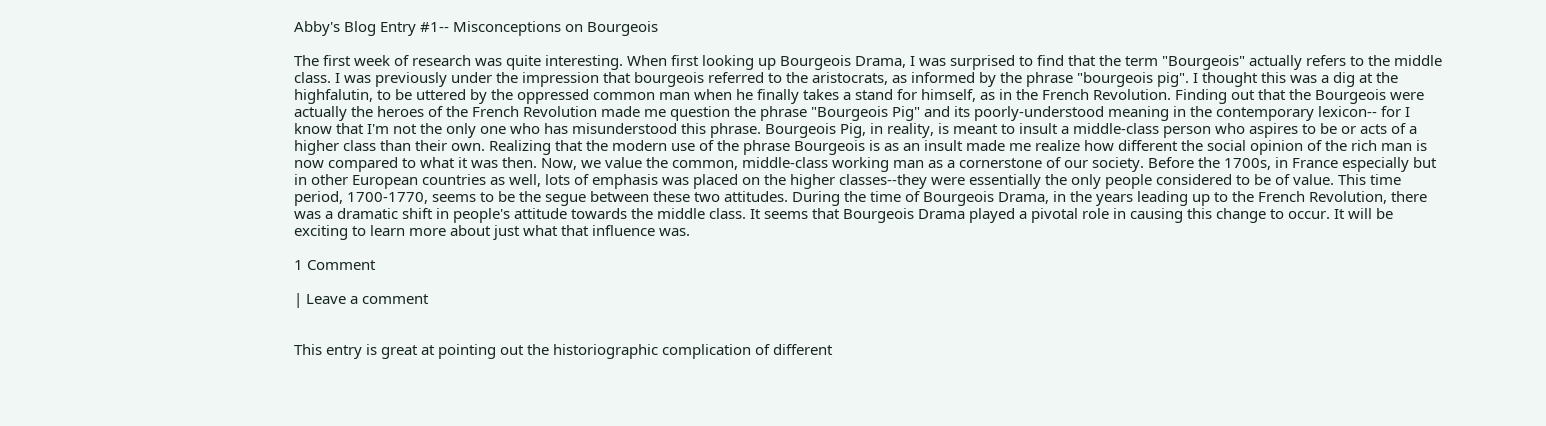Abby's Blog Entry #1-- Misconceptions on Bourgeois

The first week of research was quite interesting. When first looking up Bourgeois Drama, I was surprised to find that the term "Bourgeois" actually refers to the middle class. I was previously under the impression that bourgeois referred to the aristocrats, as informed by the phrase "bourgeois pig". I thought this was a dig at the highfalutin, to be uttered by the oppressed common man when he finally takes a stand for himself, as in the French Revolution. Finding out that the Bourgeois were actually the heroes of the French Revolution made me question the phrase "Bourgeois Pig" and its poorly-understood meaning in the contemporary lexicon-- for I know that I'm not the only one who has misunderstood this phrase. Bourgeois Pig, in reality, is meant to insult a middle-class person who aspires to be or acts of a higher class than their own. Realizing that the modern use of the phrase Bourgeois is as an insult made me realize how different the social opinion of the rich man is now compared to what it was then. Now, we value the common, middle-class working man as a cornerstone of our society. Before the 1700s, in France especially but in other European countries as well, lots of emphasis was placed on the higher classes--they were essentially the only people considered to be of value. This time period, 1700-1770, seems to be the segue between these two attitudes. During the time of Bourgeois Drama, in the years leading up to the French Revolution, there was a dramatic shift in people's attitude towards the middle class. It seems that Bourgeois Drama played a pivotal role in causing this change to occur. It will be exciting to learn more about just what that influence was.

1 Comment

| Leave a comment


This entry is great at pointing out the historiographic complication of different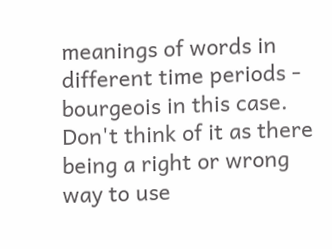meanings of words in different time periods - bourgeois in this case. Don't think of it as there being a right or wrong way to use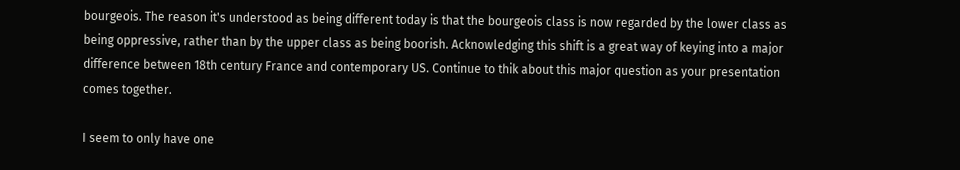bourgeois. The reason it's understood as being different today is that the bourgeois class is now regarded by the lower class as being oppressive, rather than by the upper class as being boorish. Acknowledging this shift is a great way of keying into a major difference between 18th century France and contemporary US. Continue to thik about this major question as your presentation comes together.

I seem to only have one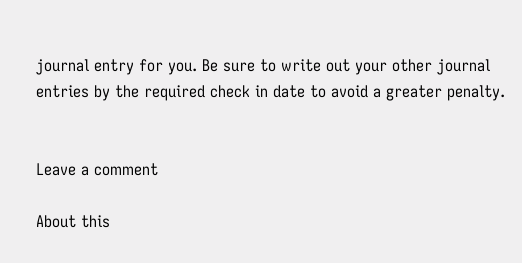journal entry for you. Be sure to write out your other journal entries by the required check in date to avoid a greater penalty.


Leave a comment

About this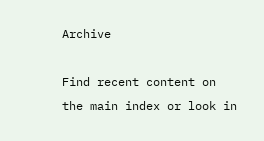Archive

Find recent content on the main index or look in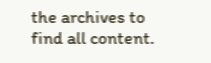the archives to find all content.